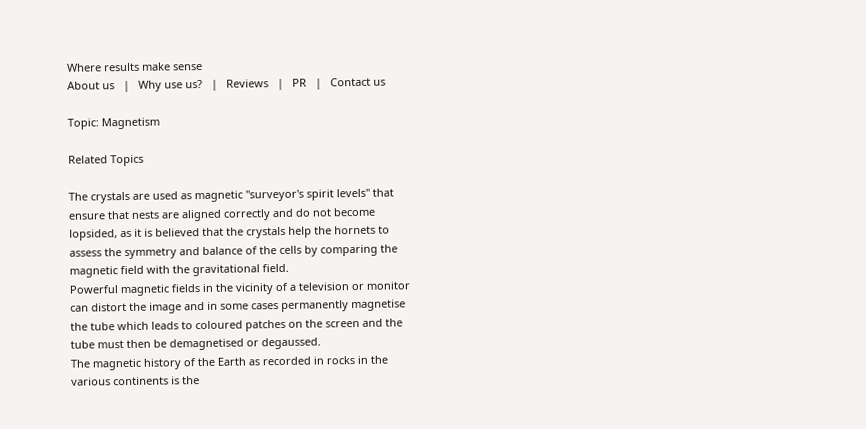Where results make sense
About us   |   Why use us?   |   Reviews   |   PR   |   Contact us

Topic: Magnetism

Related Topics

The crystals are used as magnetic "surveyor's spirit levels" that ensure that nests are aligned correctly and do not become lopsided, as it is believed that the crystals help the hornets to assess the symmetry and balance of the cells by comparing the magnetic field with the gravitational field.
Powerful magnetic fields in the vicinity of a television or monitor can distort the image and in some cases permanently magnetise the tube which leads to coloured patches on the screen and the tube must then be demagnetised or degaussed.
The magnetic history of the Earth as recorded in rocks in the various continents is the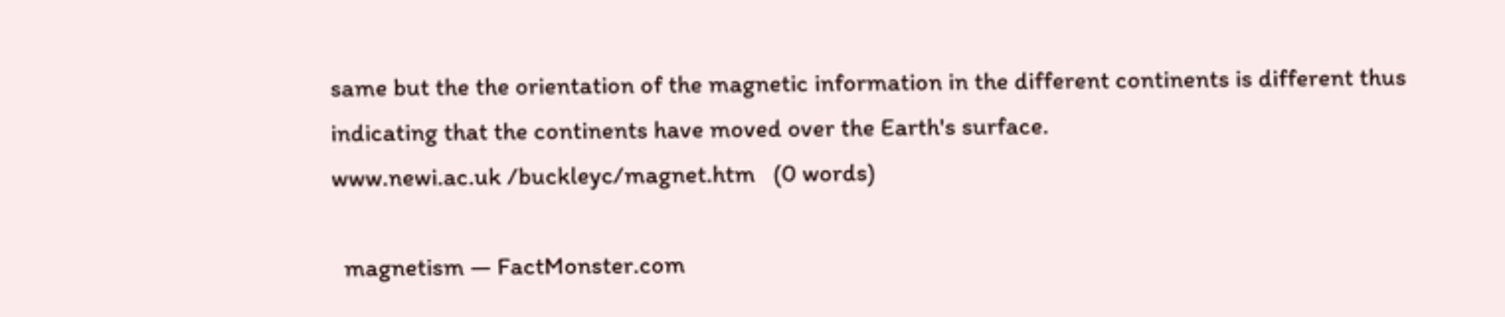same but the the orientation of the magnetic information in the different continents is different thus indicating that the continents have moved over the Earth's surface.
www.newi.ac.uk /buckleyc/magnet.htm   (0 words)

  magnetism — FactMonster.com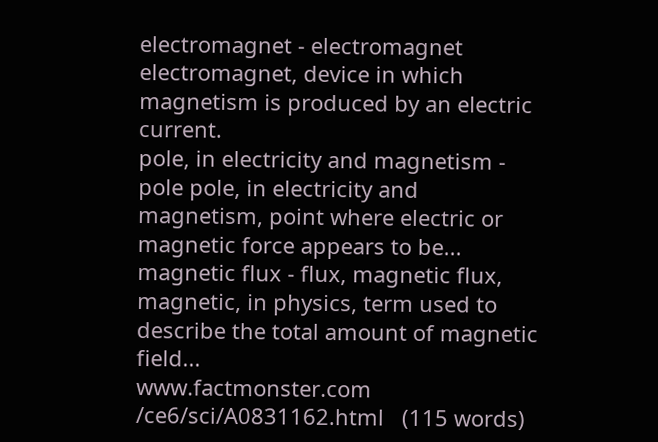electromagnet - electromagnet electromagnet, device in which magnetism is produced by an electric current.
pole, in electricity and magnetism - pole pole, in electricity and magnetism, point where electric or magnetic force appears to be...
magnetic flux - flux, magnetic flux, magnetic, in physics, term used to describe the total amount of magnetic field...
www.factmonster.com /ce6/sci/A0831162.html   (115 words)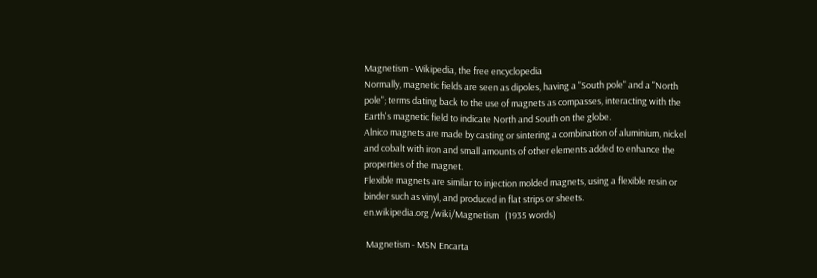Magnetism - Wikipedia, the free encyclopedia
Normally, magnetic fields are seen as dipoles, having a "South pole" and a "North pole"; terms dating back to the use of magnets as compasses, interacting with the Earth's magnetic field to indicate North and South on the globe.
Alnico magnets are made by casting or sintering a combination of aluminium, nickel and cobalt with iron and small amounts of other elements added to enhance the properties of the magnet.
Flexible magnets are similar to injection molded magnets, using a flexible resin or binder such as vinyl, and produced in flat strips or sheets.
en.wikipedia.org /wiki/Magnetism   (1935 words)

 Magnetism - MSN Encarta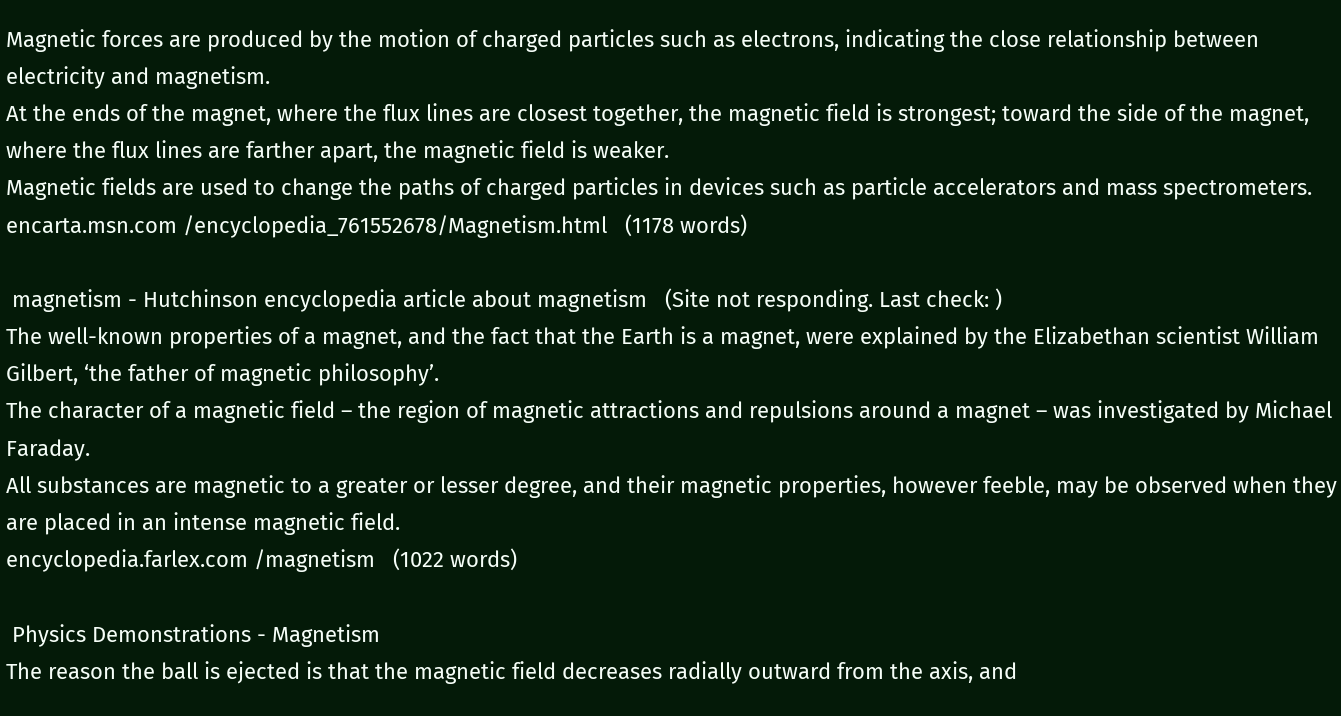Magnetic forces are produced by the motion of charged particles such as electrons, indicating the close relationship between electricity and magnetism.
At the ends of the magnet, where the flux lines are closest together, the magnetic field is strongest; toward the side of the magnet, where the flux lines are farther apart, the magnetic field is weaker.
Magnetic fields are used to change the paths of charged particles in devices such as particle accelerators and mass spectrometers.
encarta.msn.com /encyclopedia_761552678/Magnetism.html   (1178 words)

 magnetism - Hutchinson encyclopedia article about magnetism   (Site not responding. Last check: )
The well-known properties of a magnet, and the fact that the Earth is a magnet, were explained by the Elizabethan scientist William Gilbert, ‘the father of magnetic philosophy’.
The character of a magnetic field – the region of magnetic attractions and repulsions around a magnet – was investigated by Michael Faraday.
All substances are magnetic to a greater or lesser degree, and their magnetic properties, however feeble, may be observed when they are placed in an intense magnetic field.
encyclopedia.farlex.com /magnetism   (1022 words)

 Physics Demonstrations - Magnetism
The reason the ball is ejected is that the magnetic field decreases radially outward from the axis, and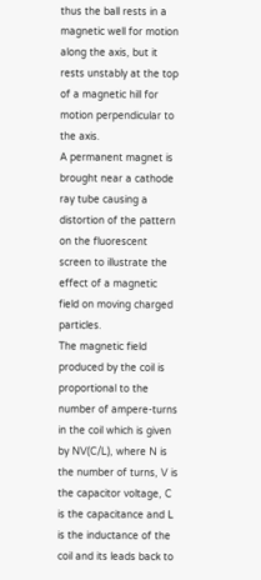thus the ball rests in a magnetic well for motion along the axis, but it rests unstably at the top of a magnetic hill for motion perpendicular to the axis.
A permanent magnet is brought near a cathode ray tube causing a distortion of the pattern on the fluorescent screen to illustrate the effect of a magnetic field on moving charged particles.
The magnetic field produced by the coil is proportional to the number of ampere-turns in the coil which is given by NV(C/L), where N is the number of turns, V is the capacitor voltage, C is the capacitance and L is the inductance of the coil and its leads back to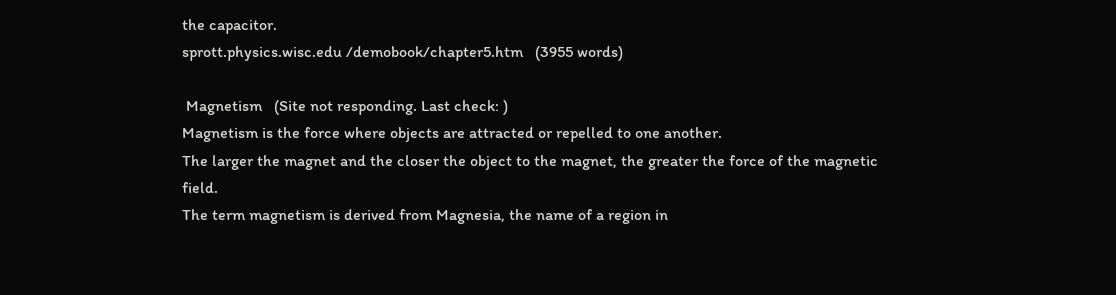the capacitor.
sprott.physics.wisc.edu /demobook/chapter5.htm   (3955 words)

 Magnetism   (Site not responding. Last check: )
Magnetism is the force where objects are attracted or repelled to one another.
The larger the magnet and the closer the object to the magnet, the greater the force of the magnetic field.
The term magnetism is derived from Magnesia, the name of a region in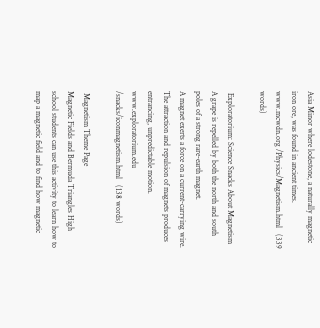Asia Minor where lodestone, a naturally magnetic iron ore, was found in ancient times.
www.mcwdn.org /Physics/Magnetism.html   (339 words)

 Exploratorium: Science Snacks About Magnetism
A grape is repelled by both the north and south poles of a strong rare-earth magnet.
A magnet exerts a force on a current-carrying wire.
The attraction and repulsion of magnets produces entrancing, unpredictable motion.
www.exploratorium.edu /snacks/iconmagnetism.html   (138 words)

 Magnetism Theme Page
Magnetic Fields and Bermuda Triangles High school students can use this activity to learn how to map a magnetic field and to find how magnetic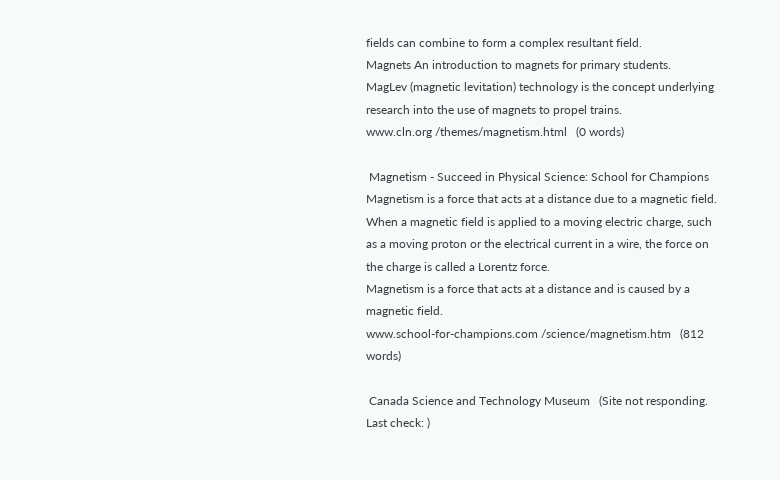fields can combine to form a complex resultant field.
Magnets An introduction to magnets for primary students.
MagLev (magnetic levitation) technology is the concept underlying research into the use of magnets to propel trains.
www.cln.org /themes/magnetism.html   (0 words)

 Magnetism - Succeed in Physical Science: School for Champions
Magnetism is a force that acts at a distance due to a magnetic field.
When a magnetic field is applied to a moving electric charge, such as a moving proton or the electrical current in a wire, the force on the charge is called a Lorentz force.
Magnetism is a force that acts at a distance and is caused by a magnetic field.
www.school-for-champions.com /science/magnetism.htm   (812 words)

 Canada Science and Technology Museum   (Site not responding. Last check: )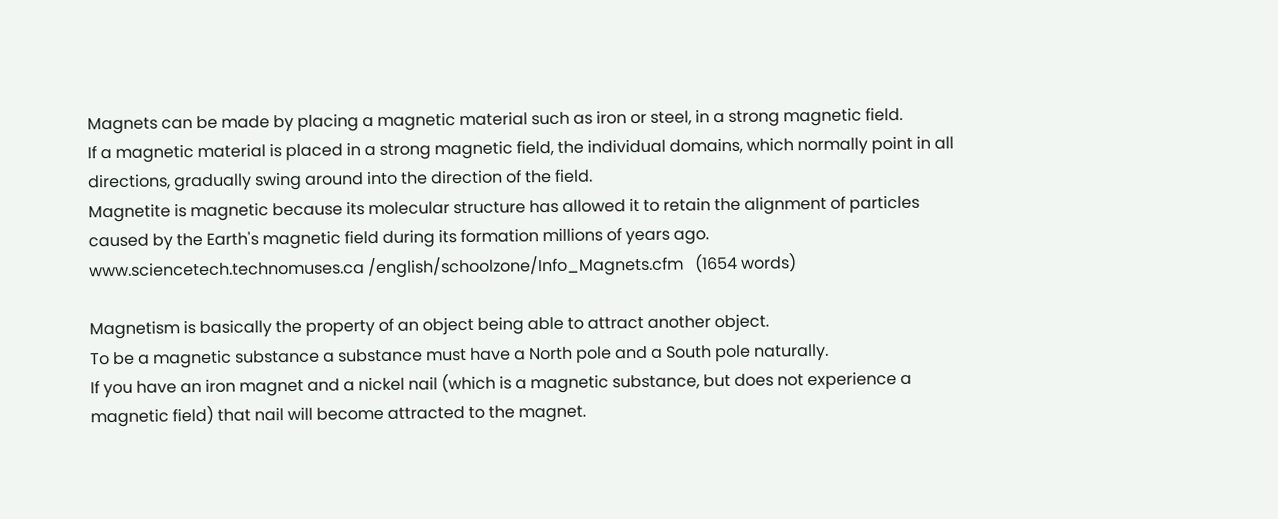Magnets can be made by placing a magnetic material such as iron or steel, in a strong magnetic field.
If a magnetic material is placed in a strong magnetic field, the individual domains, which normally point in all directions, gradually swing around into the direction of the field.
Magnetite is magnetic because its molecular structure has allowed it to retain the alignment of particles caused by the Earth's magnetic field during its formation millions of years ago.
www.sciencetech.technomuses.ca /english/schoolzone/Info_Magnets.cfm   (1654 words)

Magnetism is basically the property of an object being able to attract another object.
To be a magnetic substance a substance must have a North pole and a South pole naturally.
If you have an iron magnet and a nickel nail (which is a magnetic substance, but does not experience a magnetic field) that nail will become attracted to the magnet.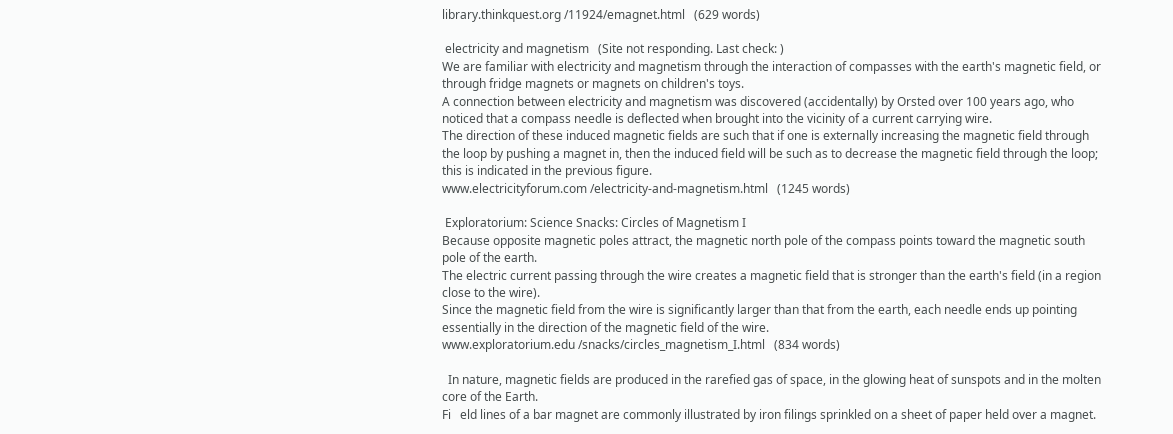library.thinkquest.org /11924/emagnet.html   (629 words)

 electricity and magnetism   (Site not responding. Last check: )
We are familiar with electricity and magnetism through the interaction of compasses with the earth's magnetic field, or through fridge magnets or magnets on children's toys.
A connection between electricity and magnetism was discovered (accidentally) by Orsted over 100 years ago, who noticed that a compass needle is deflected when brought into the vicinity of a current carrying wire.
The direction of these induced magnetic fields are such that if one is externally increasing the magnetic field through the loop by pushing a magnet in, then the induced field will be such as to decrease the magnetic field through the loop; this is indicated in the previous figure.
www.electricityforum.com /electricity-and-magnetism.html   (1245 words)

 Exploratorium: Science Snacks: Circles of Magnetism I
Because opposite magnetic poles attract, the magnetic north pole of the compass points toward the magnetic south pole of the earth.
The electric current passing through the wire creates a magnetic field that is stronger than the earth's field (in a region close to the wire).
Since the magnetic field from the wire is significantly larger than that from the earth, each needle ends up pointing essentially in the direction of the magnetic field of the wire.
www.exploratorium.edu /snacks/circles_magnetism_I.html   (834 words)

  In nature, magnetic fields are produced in the rarefied gas of space, in the glowing heat of sunspots and in the molten core of the Earth.
Fi   eld lines of a bar magnet are commonly illustrated by iron filings sprinkled on a sheet of paper held over a magnet.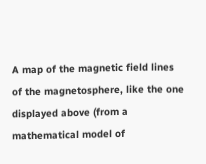A map of the magnetic field lines of the magnetosphere, like the one displayed above (from a mathematical model of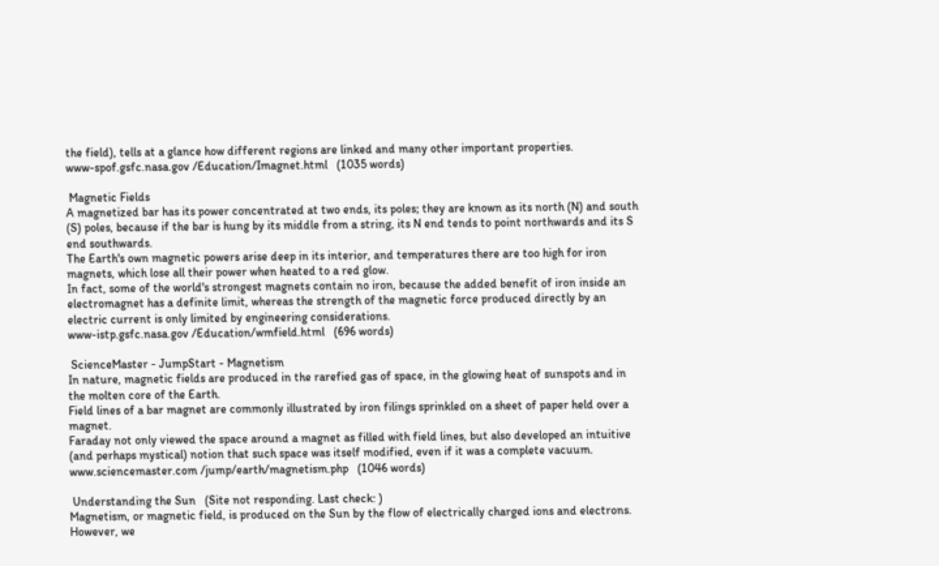the field), tells at a glance how different regions are linked and many other important properties.
www-spof.gsfc.nasa.gov /Education/Imagnet.html   (1035 words)

 Magnetic Fields
A magnetized bar has its power concentrated at two ends, its poles; they are known as its north (N) and south (S) poles, because if the bar is hung by its middle from a string, its N end tends to point northwards and its S end southwards.
The Earth's own magnetic powers arise deep in its interior, and temperatures there are too high for iron magnets, which lose all their power when heated to a red glow.
In fact, some of the world's strongest magnets contain no iron, because the added benefit of iron inside an electromagnet has a definite limit, whereas the strength of the magnetic force produced directly by an electric current is only limited by engineering considerations.
www-istp.gsfc.nasa.gov /Education/wmfield.html   (696 words)

 ScienceMaster - JumpStart - Magnetism
In nature, magnetic fields are produced in the rarefied gas of space, in the glowing heat of sunspots and in the molten core of the Earth.
Field lines of a bar magnet are commonly illustrated by iron filings sprinkled on a sheet of paper held over a magnet.
Faraday not only viewed the space around a magnet as filled with field lines, but also developed an intuitive (and perhaps mystical) notion that such space was itself modified, even if it was a complete vacuum.
www.sciencemaster.com /jump/earth/magnetism.php   (1046 words)

 Understanding the Sun   (Site not responding. Last check: )
Magnetism, or magnetic field, is produced on the Sun by the flow of electrically charged ions and electrons.
However, we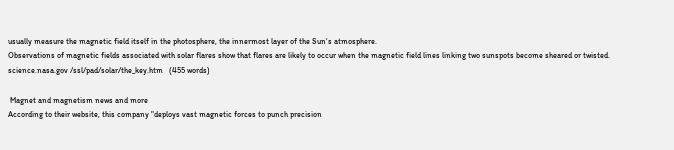usually measure the magnetic field itself in the photosphere, the innermost layer of the Sun's atmosphere.
Observations of magnetic fields associated with solar flares show that flares are likely to occur when the magnetic field lines linking two sunspots become sheared or twisted.
science.nasa.gov /ssl/pad/solar/the_key.htm   (455 words)

 Magnet and magnetism news and more
According to their website, this company "deploys vast magnetic forces to punch precision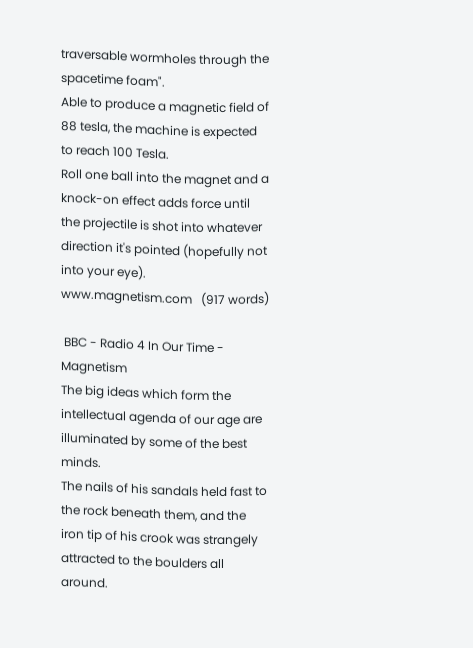traversable wormholes through the spacetime foam".
Able to produce a magnetic field of 88 tesla, the machine is expected to reach 100 Tesla.
Roll one ball into the magnet and a knock-on effect adds force until the projectile is shot into whatever direction it's pointed (hopefully not into your eye).
www.magnetism.com   (917 words)

 BBC - Radio 4 In Our Time - Magnetism
The big ideas which form the intellectual agenda of our age are illuminated by some of the best minds.
The nails of his sandals held fast to the rock beneath them, and the iron tip of his crook was strangely attracted to the boulders all around.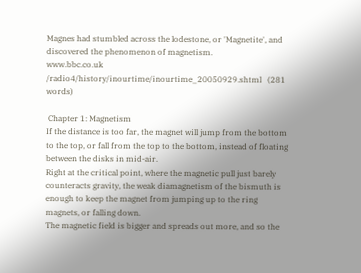Magnes had stumbled across the lodestone, or 'Magnetite', and discovered the phenomenon of magnetism.
www.bbc.co.uk /radio4/history/inourtime/inourtime_20050929.shtml   (281 words)

 Chapter 1: Magnetism
If the distance is too far, the magnet will jump from the bottom to the top, or fall from the top to the bottom, instead of floating between the disks in mid-air.
Right at the critical point, where the magnetic pull just barely counteracts gravity, the weak diamagnetism of the bismuth is enough to keep the magnet from jumping up to the ring magnets, or falling down.
The magnetic field is bigger and spreads out more, and so the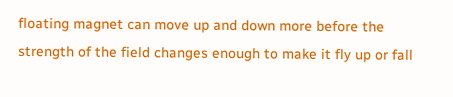floating magnet can move up and down more before the strength of the field changes enough to make it fly up or fall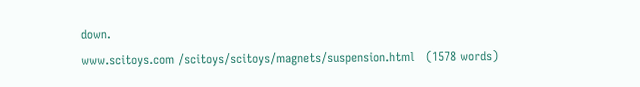down.
www.scitoys.com /scitoys/scitoys/magnets/suspension.html   (1578 words)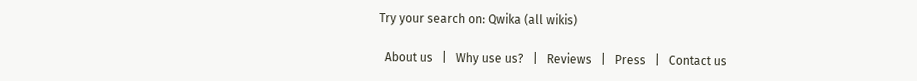Try your search on: Qwika (all wikis)

  About us   |   Why use us?   |   Reviews   |   Press   |   Contact us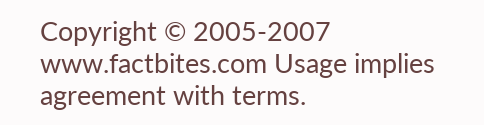Copyright © 2005-2007 www.factbites.com Usage implies agreement with terms.